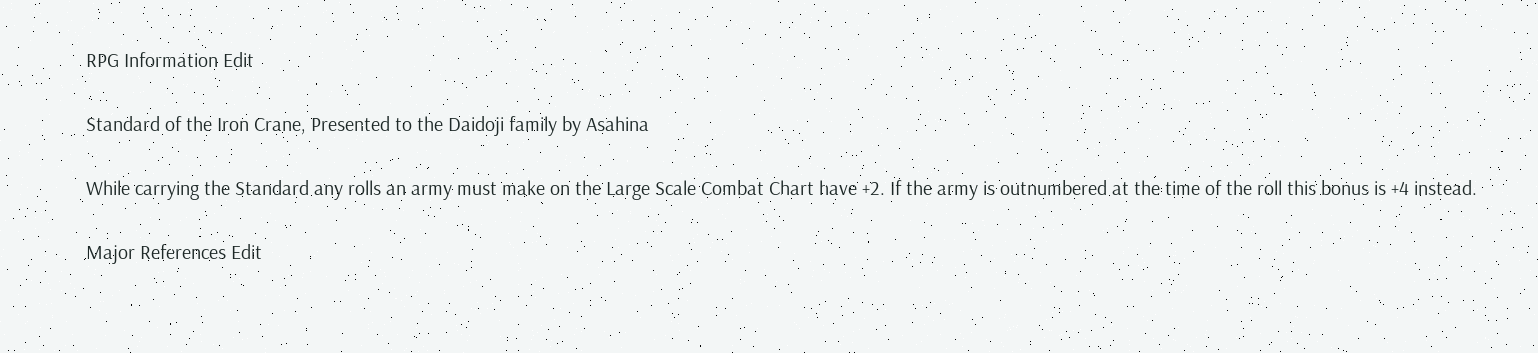RPG Information Edit

Standard of the Iron Crane, Presented to the Daidoji family by Asahina

While carrying the Standard any rolls an army must make on the Large Scale Combat Chart have +2. If the army is outnumbered at the time of the roll this bonus is +4 instead.

Major References Edit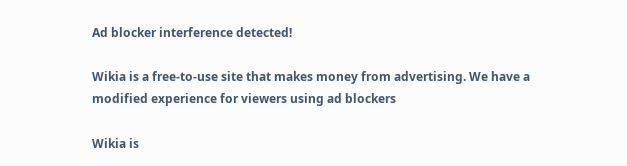Ad blocker interference detected!

Wikia is a free-to-use site that makes money from advertising. We have a modified experience for viewers using ad blockers

Wikia is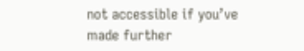not accessible if you’ve made further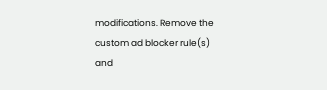modifications. Remove the custom ad blocker rule(s) and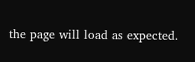the page will load as expected.